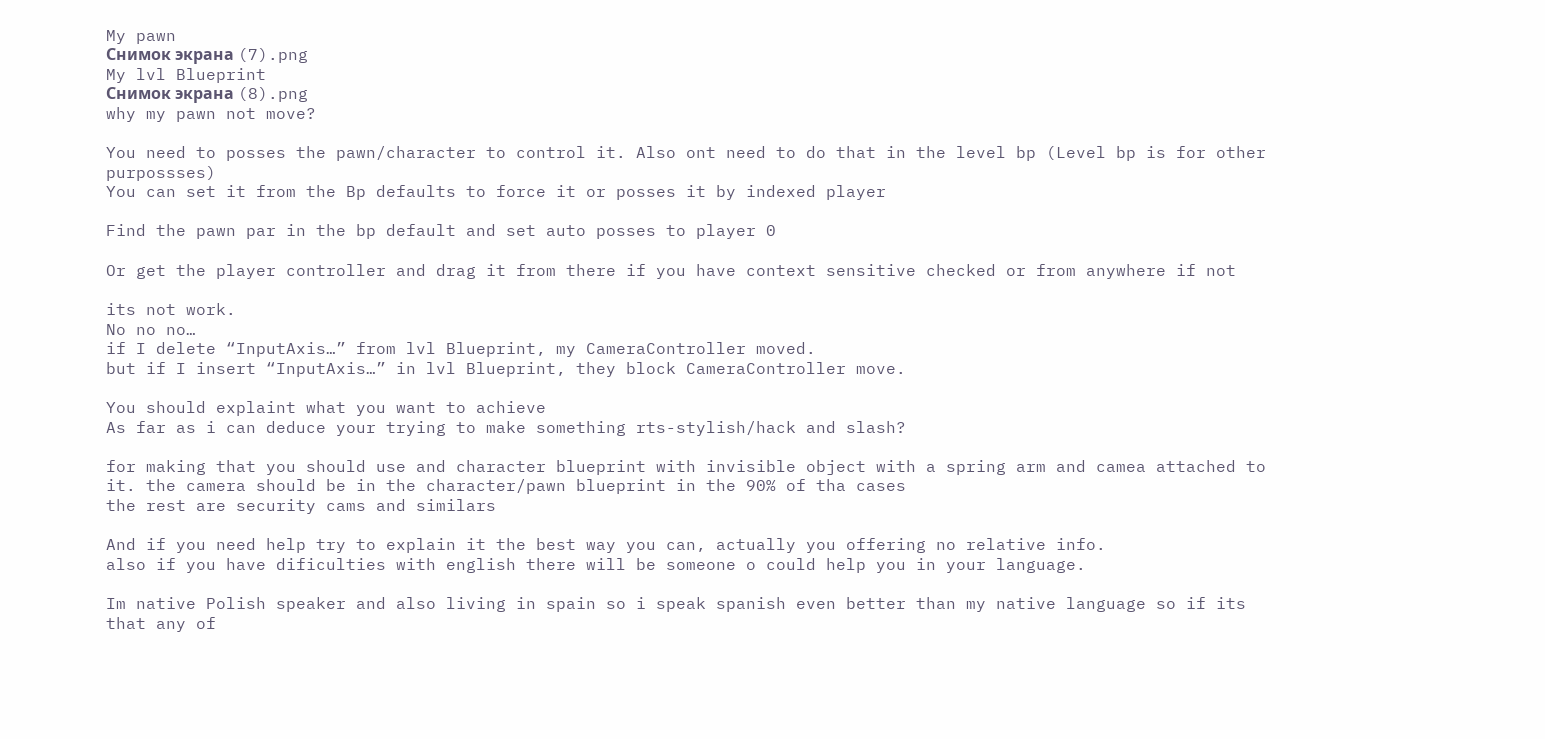My pawn
Снимок экрана (7).png
My lvl Blueprint
Снимок экрана (8).png
why my pawn not move?

You need to posses the pawn/character to control it. Also ont need to do that in the level bp (Level bp is for other purpossses)
You can set it from the Bp defaults to force it or posses it by indexed player

Find the pawn par in the bp default and set auto posses to player 0

Or get the player controller and drag it from there if you have context sensitive checked or from anywhere if not

its not work.
No no no…
if I delete “InputAxis…” from lvl Blueprint, my CameraController moved.
but if I insert “InputAxis…” in lvl Blueprint, they block CameraController move.

You should explaint what you want to achieve
As far as i can deduce your trying to make something rts-stylish/hack and slash?

for making that you should use and character blueprint with invisible object with a spring arm and camea attached to it. the camera should be in the character/pawn blueprint in the 90% of tha cases
the rest are security cams and similars

And if you need help try to explain it the best way you can, actually you offering no relative info.
also if you have dificulties with english there will be someone o could help you in your language.

Im native Polish speaker and also living in spain so i speak spanish even better than my native language so if its that any of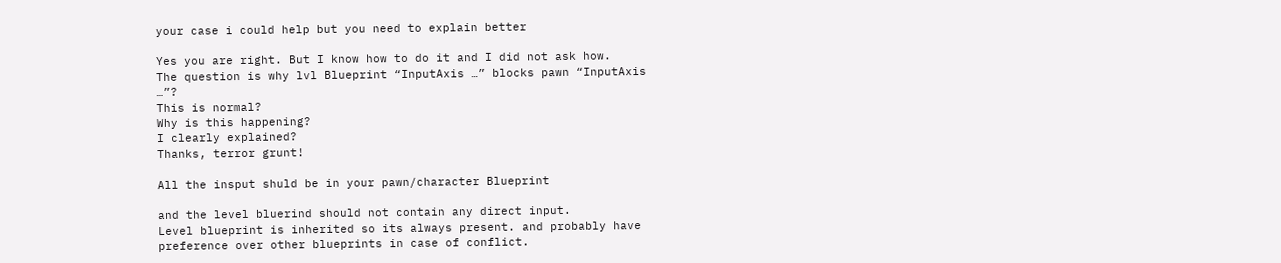your case i could help but you need to explain better

Yes you are right. But I know how to do it and I did not ask how.
The question is why lvl Blueprint “InputAxis …” blocks pawn “InputAxis …”?
This is normal?
Why is this happening?
I clearly explained?
Thanks, terror grunt!

All the insput shuld be in your pawn/character Blueprint

and the level bluerind should not contain any direct input.
Level blueprint is inherited so its always present. and probably have preference over other blueprints in case of conflict.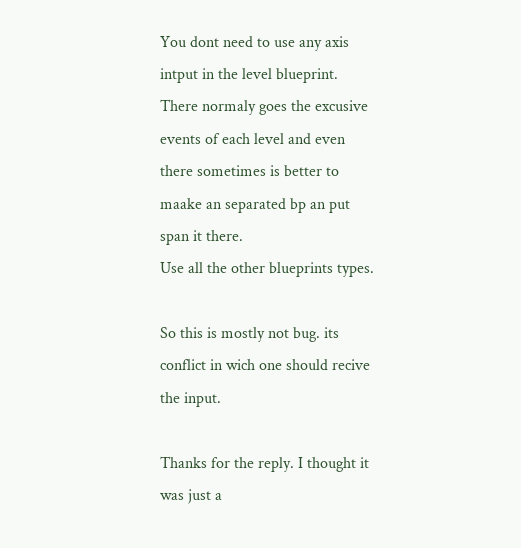You dont need to use any axis intput in the level blueprint. There normaly goes the excusive events of each level and even there sometimes is better to maake an separated bp an put span it there.
Use all the other blueprints types.

So this is mostly not bug. its conflict in wich one should recive the input.

Thanks for the reply. I thought it was just a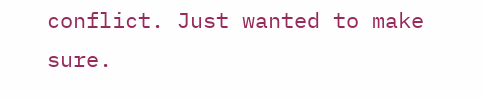conflict. Just wanted to make sure.